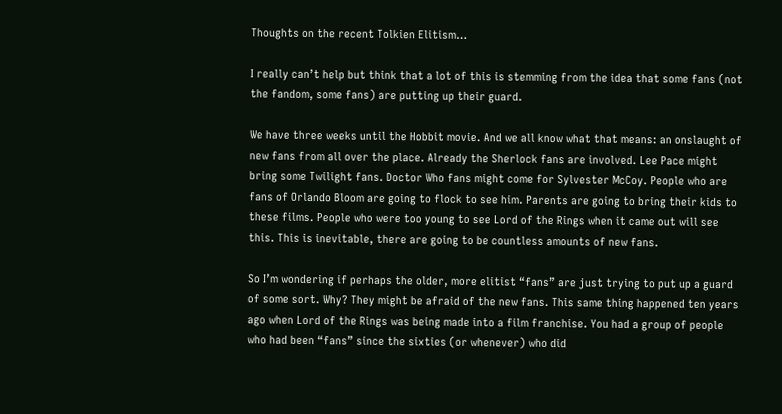Thoughts on the recent Tolkien Elitism…

I really can’t help but think that a lot of this is stemming from the idea that some fans (not the fandom, some fans) are putting up their guard.

We have three weeks until the Hobbit movie. And we all know what that means: an onslaught of new fans from all over the place. Already the Sherlock fans are involved. Lee Pace might bring some Twilight fans. Doctor Who fans might come for Sylvester McCoy. People who are fans of Orlando Bloom are going to flock to see him. Parents are going to bring their kids to these films. People who were too young to see Lord of the Rings when it came out will see this. This is inevitable, there are going to be countless amounts of new fans.

So I’m wondering if perhaps the older, more elitist “fans” are just trying to put up a guard of some sort. Why? They might be afraid of the new fans. This same thing happened ten years ago when Lord of the Rings was being made into a film franchise. You had a group of people who had been “fans” since the sixties (or whenever) who did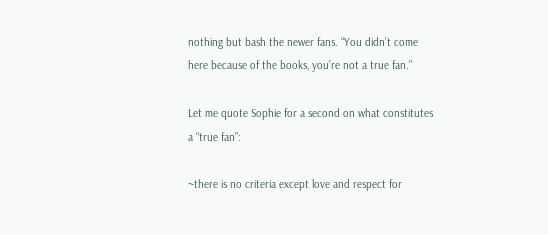nothing but bash the newer fans. “You didn’t come here because of the books, you’re not a true fan.”

Let me quote Sophie for a second on what constitutes a “true fan”:

~there is no criteria except love and respect for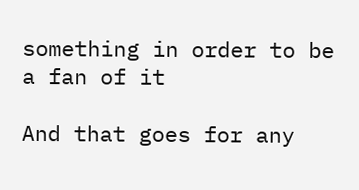something in order to be a fan of it

And that goes for any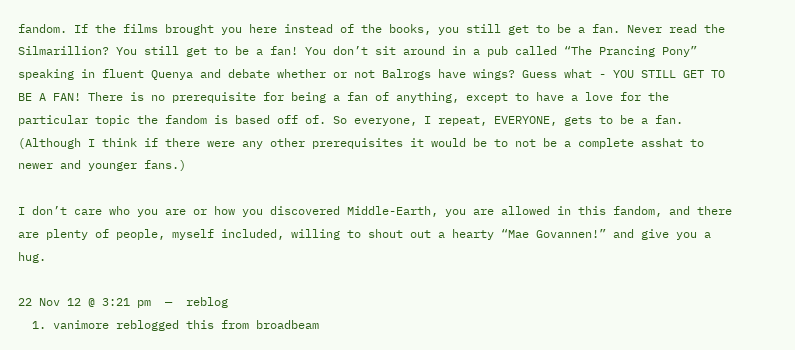fandom. If the films brought you here instead of the books, you still get to be a fan. Never read the Silmarillion? You still get to be a fan! You don’t sit around in a pub called “The Prancing Pony” speaking in fluent Quenya and debate whether or not Balrogs have wings? Guess what - YOU STILL GET TO BE A FAN! There is no prerequisite for being a fan of anything, except to have a love for the particular topic the fandom is based off of. So everyone, I repeat, EVERYONE, gets to be a fan. (Although I think if there were any other prerequisites it would be to not be a complete asshat to newer and younger fans.)

I don’t care who you are or how you discovered Middle-Earth, you are allowed in this fandom, and there are plenty of people, myself included, willing to shout out a hearty “Mae Govannen!” and give you a hug.

22 Nov 12 @ 3:21 pm  —  reblog
  1. vanimore reblogged this from broadbeam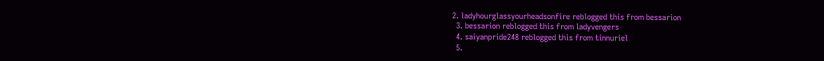2. ladyhourglassyourheadsonfire reblogged this from bessarion
  3. bessarion reblogged this from ladyvengers
  4. saiyanpride248 reblogged this from tinnuriel
  5.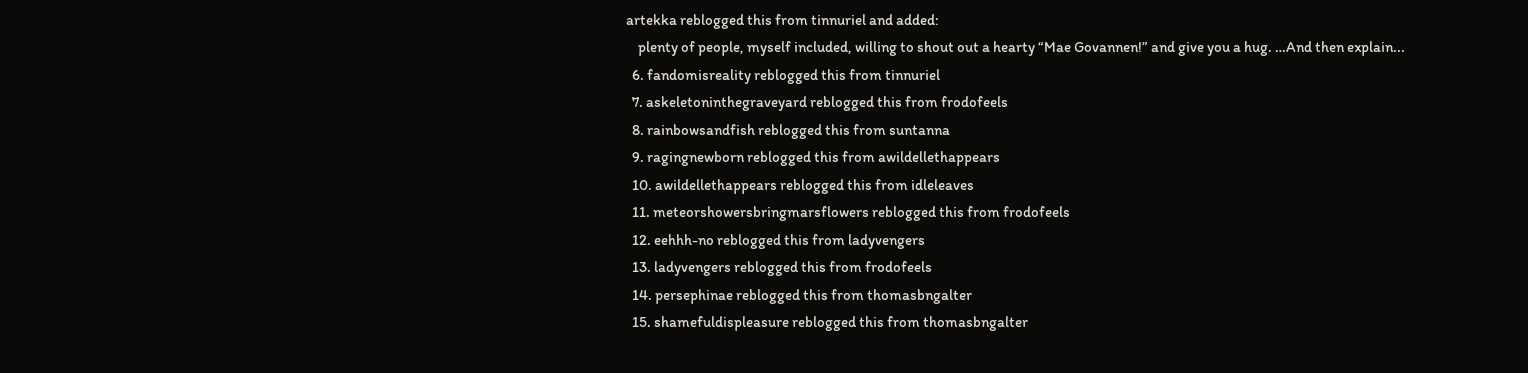artekka reblogged this from tinnuriel and added:
    plenty of people, myself included, willing to shout out a hearty “Mae Govannen!” and give you a hug. …And then explain...
  6. fandomisreality reblogged this from tinnuriel
  7. askeletoninthegraveyard reblogged this from frodofeels
  8. rainbowsandfish reblogged this from suntanna
  9. ragingnewborn reblogged this from awildellethappears
  10. awildellethappears reblogged this from idleleaves
  11. meteorshowersbringmarsflowers reblogged this from frodofeels
  12. eehhh-no reblogged this from ladyvengers
  13. ladyvengers reblogged this from frodofeels
  14. persephinae reblogged this from thomasbngalter
  15. shamefuldispleasure reblogged this from thomasbngalter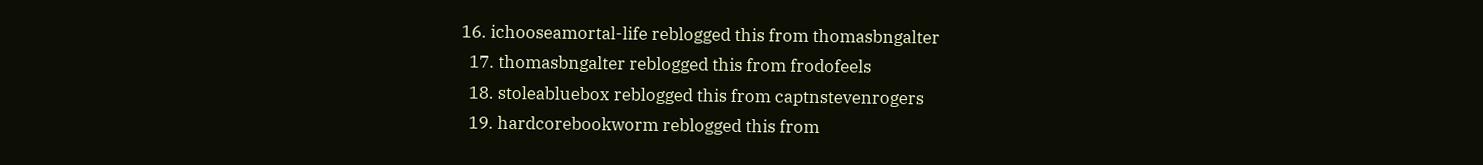16. ichooseamortal-life reblogged this from thomasbngalter
  17. thomasbngalter reblogged this from frodofeels
  18. stoleabluebox reblogged this from captnstevenrogers
  19. hardcorebookworm reblogged this from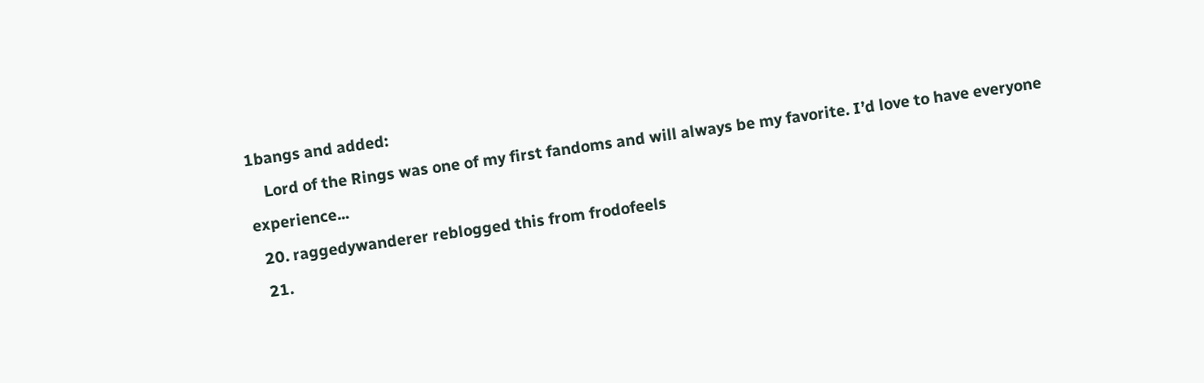1bangs and added:
    Lord of the Rings was one of my first fandoms and will always be my favorite. I’d love to have everyone experience...
  20. raggedywanderer reblogged this from frodofeels
  21.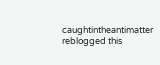caughtintheantimatter reblogged this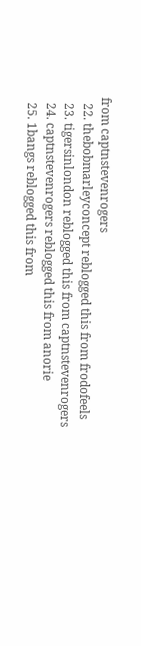from captnstevenrogers
  22. thebobmarleyconcept reblogged this from frodofeels
  23. tigersinlondon reblogged this from captnstevenrogers
  24. captnstevenrogers reblogged this from anorie
  25. 1bangs reblogged this from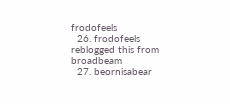frodofeels
  26. frodofeels reblogged this from broadbeam
  27. beornisabear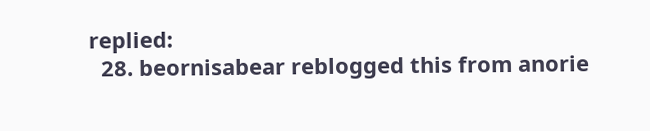replied:
  28. beornisabear reblogged this from anorie